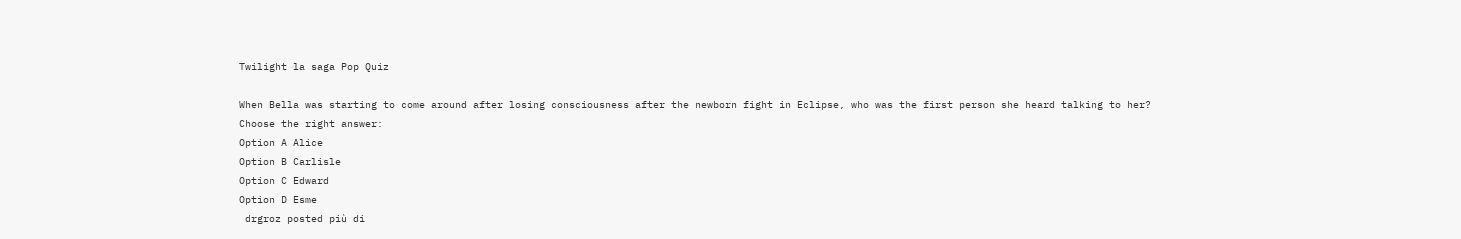Twilight la saga Pop Quiz

When Bella was starting to come around after losing consciousness after the newborn fight in Eclipse, who was the first person she heard talking to her?
Choose the right answer:
Option A Alice
Option B Carlisle
Option C Edward
Option D Esme
 drgroz posted più di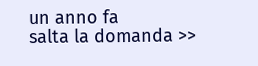un anno fa
salta la domanda >>